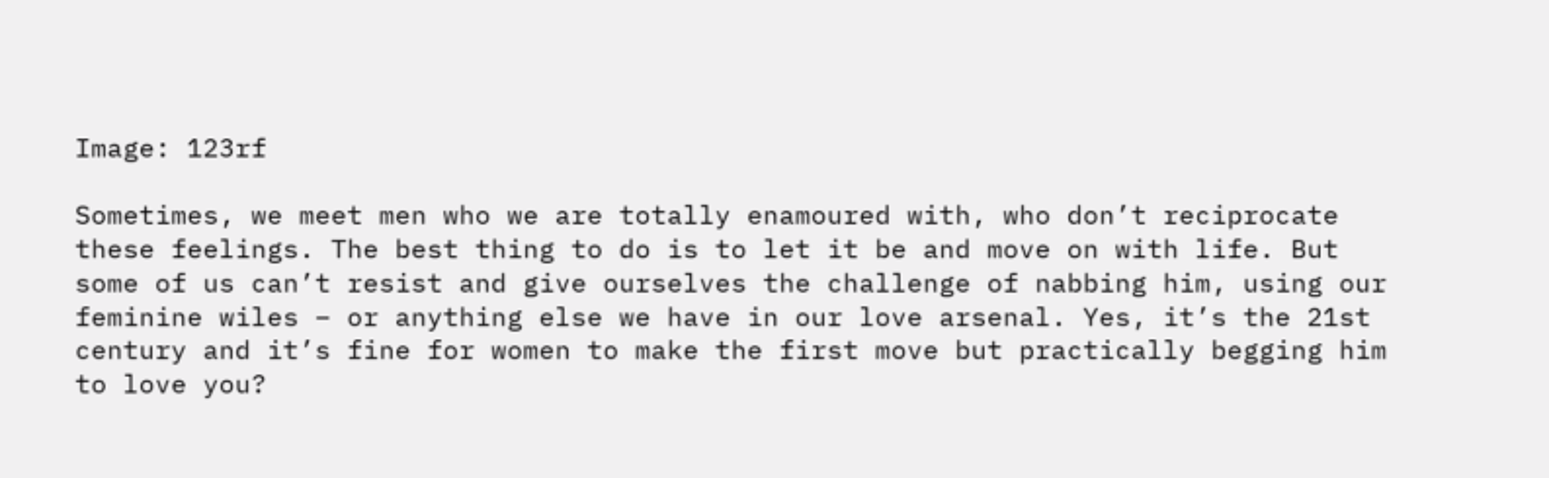Image: 123rf

Sometimes, we meet men who we are totally enamoured with, who don’t reciprocate these feelings. The best thing to do is to let it be and move on with life. But some of us can’t resist and give ourselves the challenge of nabbing him, using our feminine wiles – or anything else we have in our love arsenal. Yes, it’s the 21st century and it’s fine for women to make the first move but practically begging him to love you?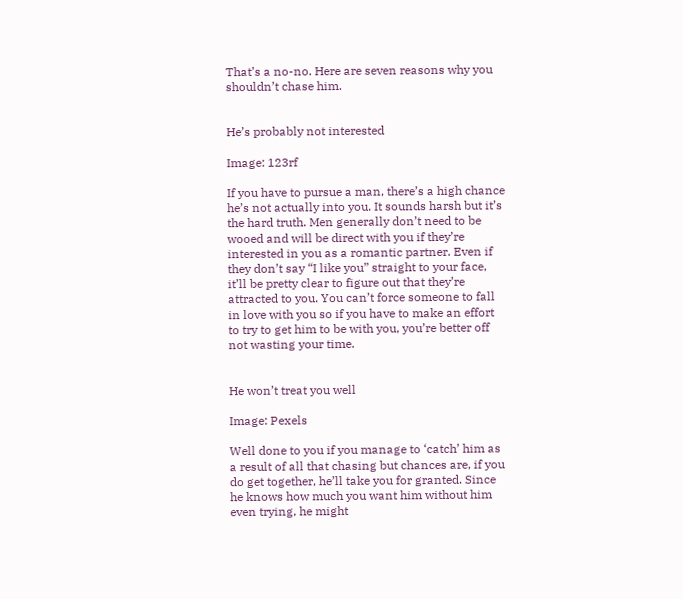That’s a no-no. Here are seven reasons why you shouldn’t chase him.


He’s probably not interested

Image: 123rf

If you have to pursue a man, there’s a high chance he’s not actually into you. It sounds harsh but it’s the hard truth. Men generally don’t need to be wooed and will be direct with you if they’re interested in you as a romantic partner. Even if they don’t say “I like you” straight to your face, it’ll be pretty clear to figure out that they’re attracted to you. You can’t force someone to fall in love with you so if you have to make an effort to try to get him to be with you, you’re better off not wasting your time.


He won’t treat you well

Image: Pexels

Well done to you if you manage to ‘catch’ him as a result of all that chasing but chances are, if you do get together, he’ll take you for granted. Since he knows how much you want him without him even trying, he might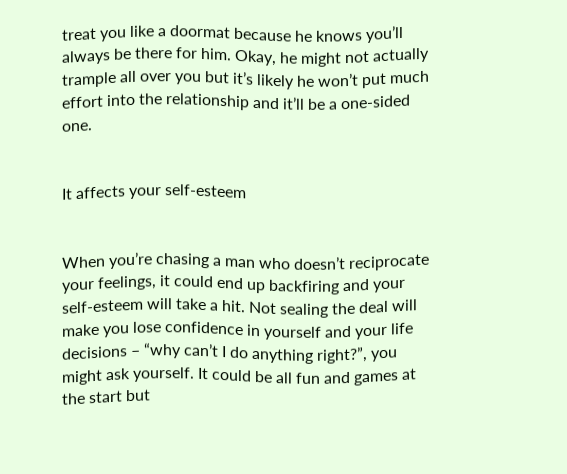treat you like a doormat because he knows you’ll always be there for him. Okay, he might not actually trample all over you but it’s likely he won’t put much effort into the relationship and it’ll be a one-sided one.


It affects your self-esteem


When you’re chasing a man who doesn’t reciprocate your feelings, it could end up backfiring and your self-esteem will take a hit. Not sealing the deal will make you lose confidence in yourself and your life decisions – “why can’t I do anything right?”, you might ask yourself. It could be all fun and games at the start but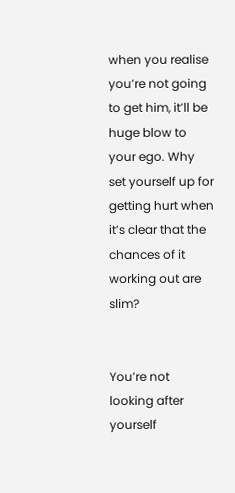when you realise you’re not going to get him, it’ll be huge blow to your ego. Why set yourself up for getting hurt when it’s clear that the chances of it working out are slim?


You’re not looking after yourself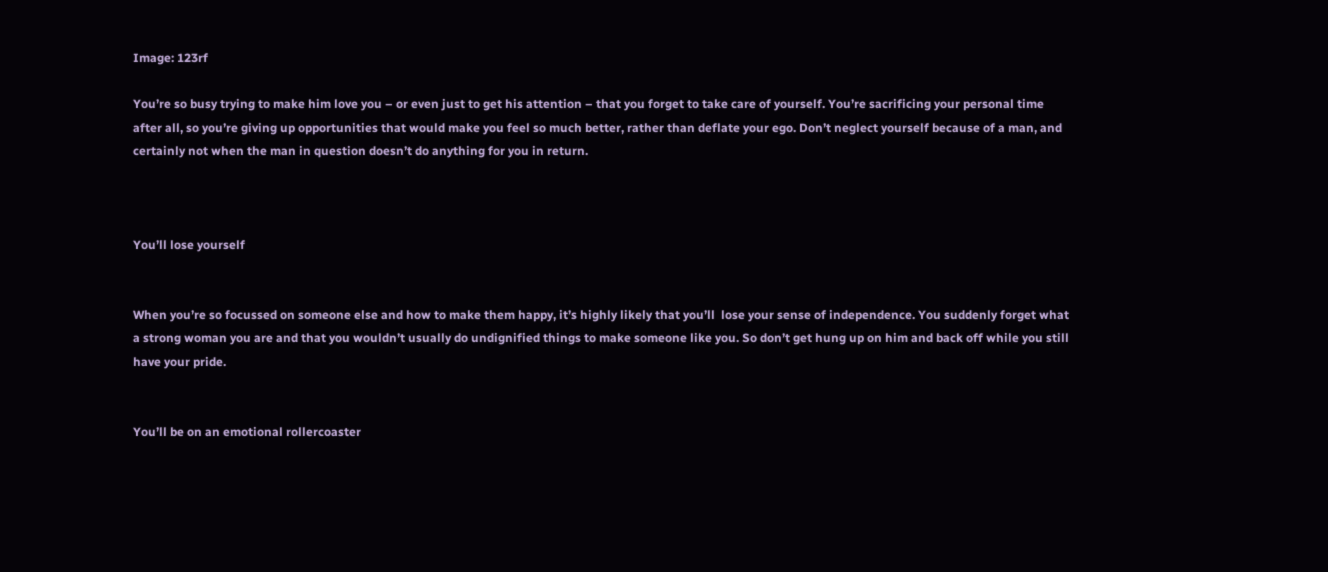Image: 123rf

You’re so busy trying to make him love you – or even just to get his attention – that you forget to take care of yourself. You’re sacrificing your personal time after all, so you’re giving up opportunities that would make you feel so much better, rather than deflate your ego. Don’t neglect yourself because of a man, and certainly not when the man in question doesn’t do anything for you in return.



You’ll lose yourself


When you’re so focussed on someone else and how to make them happy, it’s highly likely that you’ll  lose your sense of independence. You suddenly forget what a strong woman you are and that you wouldn’t usually do undignified things to make someone like you. So don’t get hung up on him and back off while you still have your pride.


You’ll be on an emotional rollercoaster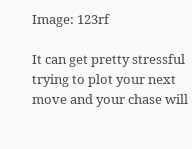Image: 123rf

It can get pretty stressful trying to plot your next move and your chase will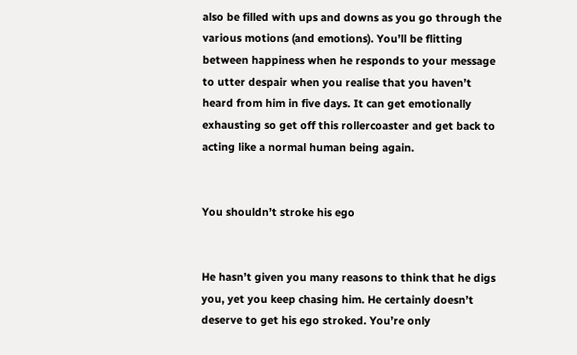also be filled with ups and downs as you go through the various motions (and emotions). You’ll be flitting between happiness when he responds to your message to utter despair when you realise that you haven’t heard from him in five days. It can get emotionally exhausting so get off this rollercoaster and get back to acting like a normal human being again.


You shouldn’t stroke his ego


He hasn’t given you many reasons to think that he digs you, yet you keep chasing him. He certainly doesn’t deserve to get his ego stroked. You’re only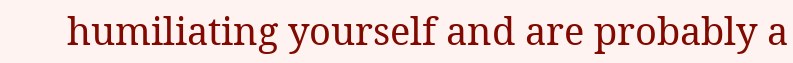humiliating yourself and are probably a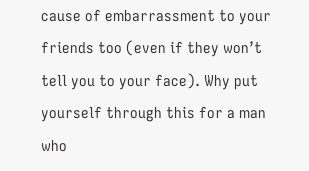cause of embarrassment to your friends too (even if they won’t tell you to your face). Why put yourself through this for a man who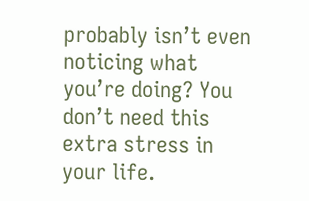probably isn’t even noticing what you’re doing? You don’t need this extra stress in your life.